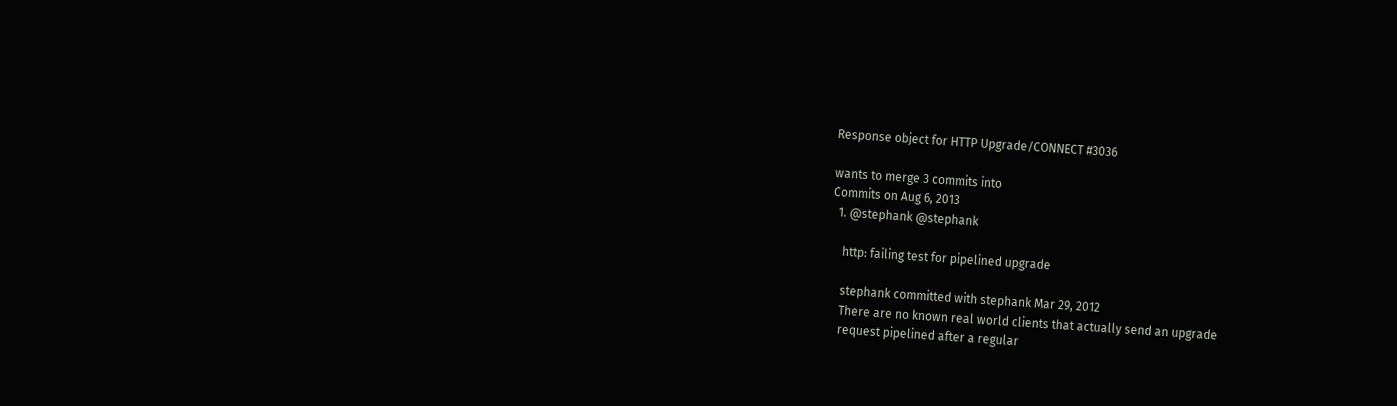Response object for HTTP Upgrade/CONNECT #3036

wants to merge 3 commits into
Commits on Aug 6, 2013
  1. @stephank @stephank

    http: failing test for pipelined upgrade

    stephank committed with stephank Mar 29, 2012
    There are no known real world clients that actually send an upgrade
    request pipelined after a regular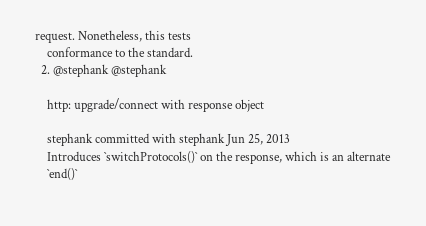request. Nonetheless, this tests
    conformance to the standard.
  2. @stephank @stephank

    http: upgrade/connect with response object

    stephank committed with stephank Jun 25, 2013
    Introduces `switchProtocols()` on the response, which is an alternate
    `end()`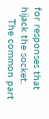for responses that hijack the socket.
    The common part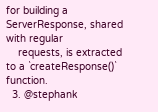for building a ServerResponse, shared with regular
    requests, is extracted to a `createResponse()` function.
  3. @stephank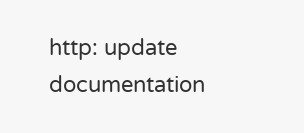http: update documentation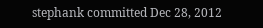stephank committed Dec 28, 2012